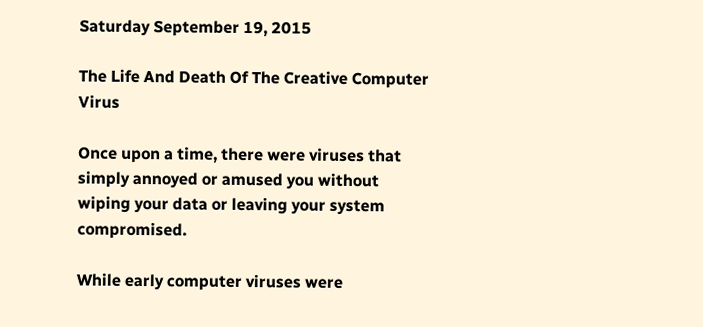Saturday September 19, 2015

The Life And Death Of The Creative Computer Virus

Once upon a time, there were viruses that simply annoyed or amused you without wiping your data or leaving your system compromised.

While early computer viruses were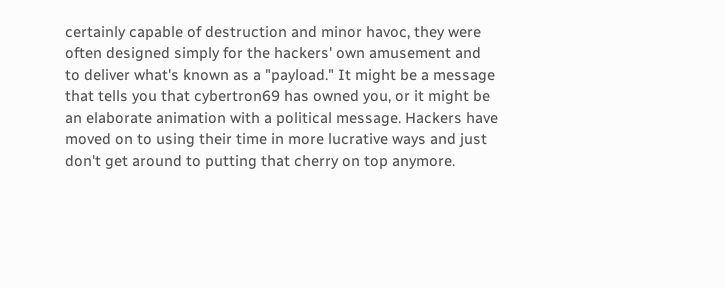certainly capable of destruction and minor havoc, they were often designed simply for the hackers' own amusement and to deliver what's known as a "payload." It might be a message that tells you that cybertron69 has owned you, or it might be an elaborate animation with a political message. Hackers have moved on to using their time in more lucrative ways and just don't get around to putting that cherry on top anymore.